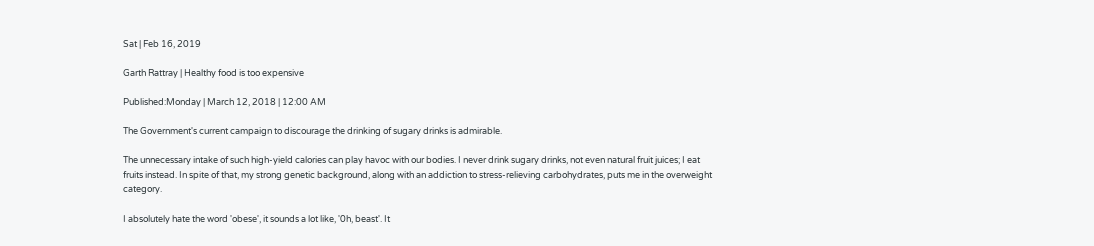Sat | Feb 16, 2019

Garth Rattray | Healthy food is too expensive

Published:Monday | March 12, 2018 | 12:00 AM

The Government's current campaign to discourage the drinking of sugary drinks is admirable.

The unnecessary intake of such high-yield calories can play havoc with our bodies. I never drink sugary drinks, not even natural fruit juices; I eat fruits instead. In spite of that, my strong genetic background, along with an addiction to stress-relieving carbohydrates, puts me in the overweight category.

I absolutely hate the word 'obese', it sounds a lot like, '0h, beast'. It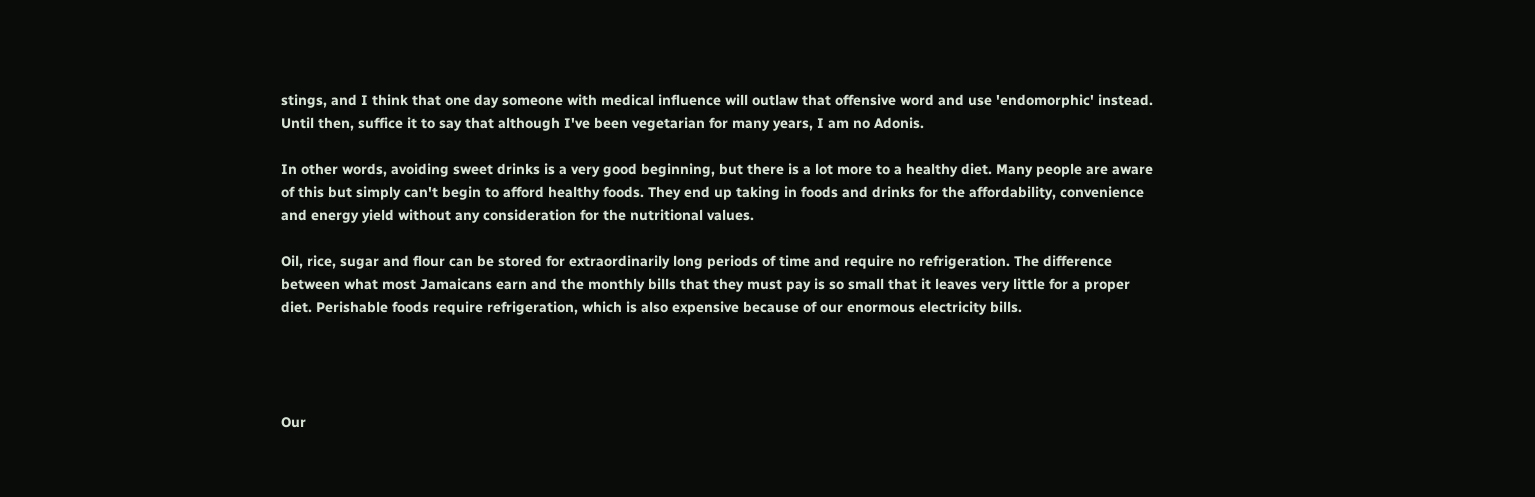stings, and I think that one day someone with medical influence will outlaw that offensive word and use 'endomorphic' instead. Until then, suffice it to say that although I've been vegetarian for many years, I am no Adonis.

In other words, avoiding sweet drinks is a very good beginning, but there is a lot more to a healthy diet. Many people are aware of this but simply can't begin to afford healthy foods. They end up taking in foods and drinks for the affordability, convenience and energy yield without any consideration for the nutritional values.

Oil, rice, sugar and flour can be stored for extraordinarily long periods of time and require no refrigeration. The difference between what most Jamaicans earn and the monthly bills that they must pay is so small that it leaves very little for a proper diet. Perishable foods require refrigeration, which is also expensive because of our enormous electricity bills.




Our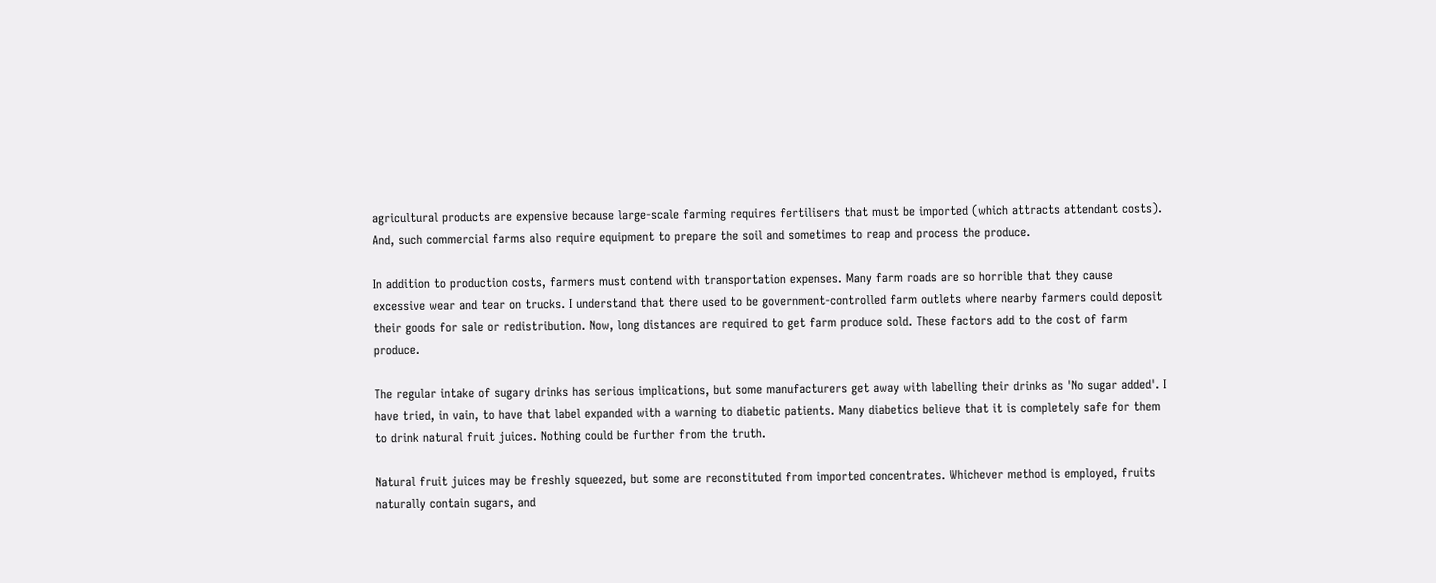agricultural products are expensive because large-scale farming requires fertilisers that must be imported (which attracts attendant costs). And, such commercial farms also require equipment to prepare the soil and sometimes to reap and process the produce.

In addition to production costs, farmers must contend with transportation expenses. Many farm roads are so horrible that they cause excessive wear and tear on trucks. I understand that there used to be government-controlled farm outlets where nearby farmers could deposit their goods for sale or redistribution. Now, long distances are required to get farm produce sold. These factors add to the cost of farm produce.

The regular intake of sugary drinks has serious implications, but some manufacturers get away with labelling their drinks as 'No sugar added'. I have tried, in vain, to have that label expanded with a warning to diabetic patients. Many diabetics believe that it is completely safe for them to drink natural fruit juices. Nothing could be further from the truth.

Natural fruit juices may be freshly squeezed, but some are reconstituted from imported concentrates. Whichever method is employed, fruits naturally contain sugars, and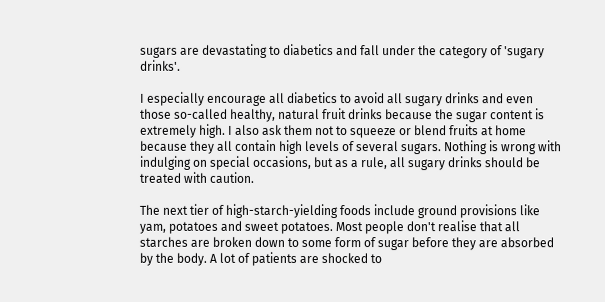sugars are devastating to diabetics and fall under the category of 'sugary drinks'.

I especially encourage all diabetics to avoid all sugary drinks and even those so-called healthy, natural fruit drinks because the sugar content is extremely high. I also ask them not to squeeze or blend fruits at home because they all contain high levels of several sugars. Nothing is wrong with indulging on special occasions, but as a rule, all sugary drinks should be treated with caution.

The next tier of high-starch-yielding foods include ground provisions like yam, potatoes and sweet potatoes. Most people don't realise that all starches are broken down to some form of sugar before they are absorbed by the body. A lot of patients are shocked to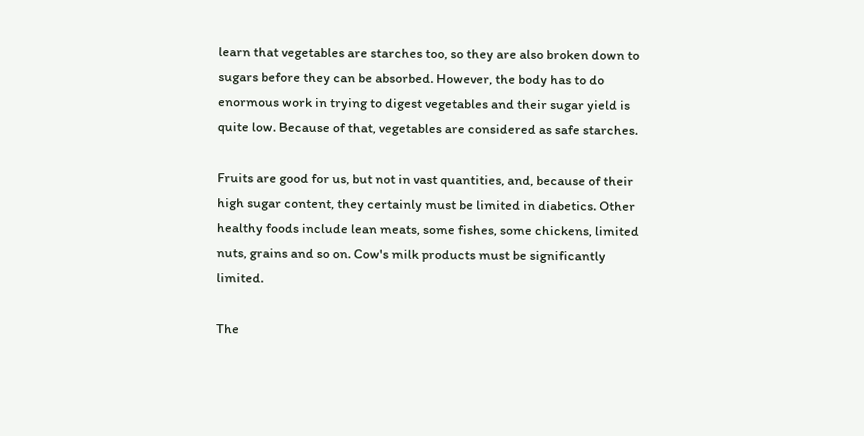learn that vegetables are starches too, so they are also broken down to sugars before they can be absorbed. However, the body has to do enormous work in trying to digest vegetables and their sugar yield is quite low. Because of that, vegetables are considered as safe starches.

Fruits are good for us, but not in vast quantities, and, because of their high sugar content, they certainly must be limited in diabetics. Other healthy foods include lean meats, some fishes, some chickens, limited nuts, grains and so on. Cow's milk products must be significantly limited.

The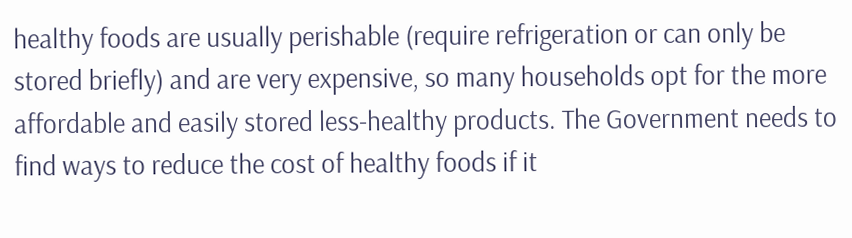healthy foods are usually perishable (require refrigeration or can only be stored briefly) and are very expensive, so many households opt for the more affordable and easily stored less-healthy products. The Government needs to find ways to reduce the cost of healthy foods if it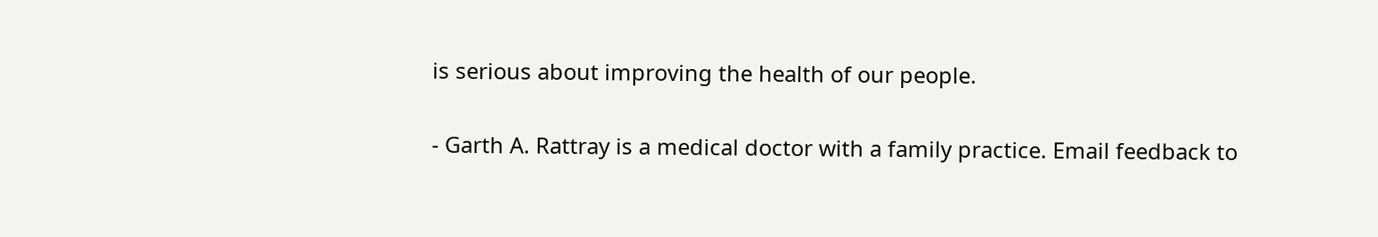is serious about improving the health of our people.

- Garth A. Rattray is a medical doctor with a family practice. Email feedback to